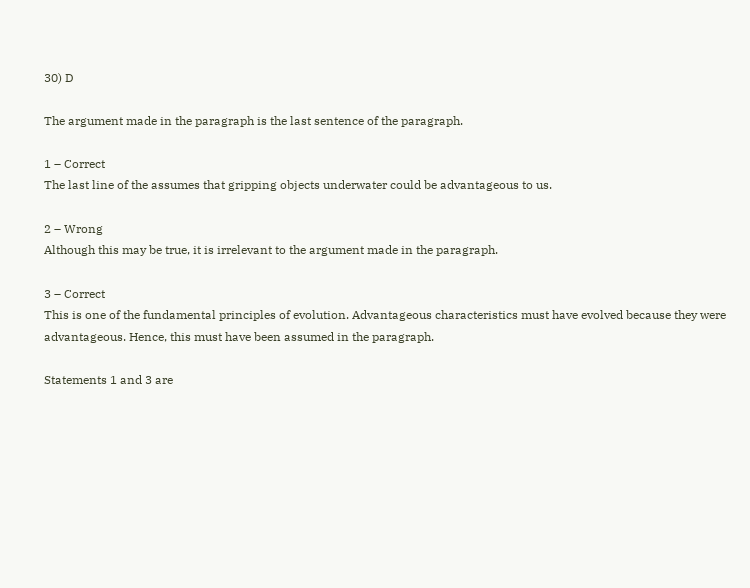30) D

The argument made in the paragraph is the last sentence of the paragraph.

1 – Correct
The last line of the assumes that gripping objects underwater could be advantageous to us.

2 – Wrong
Although this may be true, it is irrelevant to the argument made in the paragraph.

3 – Correct
This is one of the fundamental principles of evolution. Advantageous characteristics must have evolved because they were advantageous. Hence, this must have been assumed in the paragraph.

Statements 1 and 3 are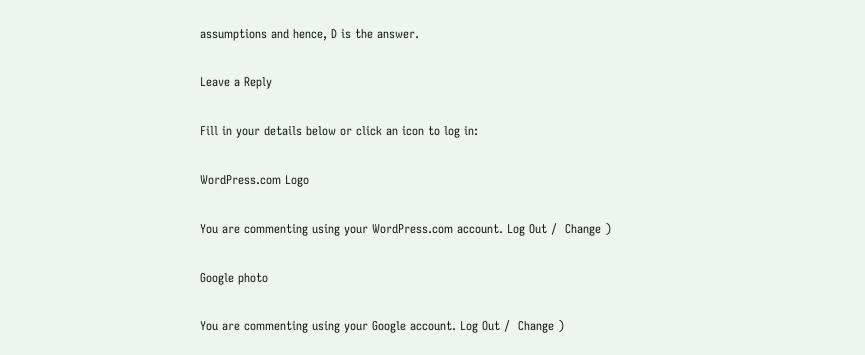assumptions and hence, D is the answer.

Leave a Reply

Fill in your details below or click an icon to log in:

WordPress.com Logo

You are commenting using your WordPress.com account. Log Out /  Change )

Google photo

You are commenting using your Google account. Log Out /  Change )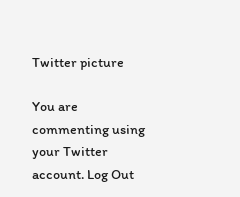Twitter picture

You are commenting using your Twitter account. Log Out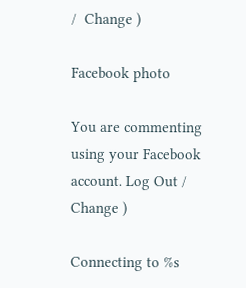/  Change )

Facebook photo

You are commenting using your Facebook account. Log Out /  Change )

Connecting to %s